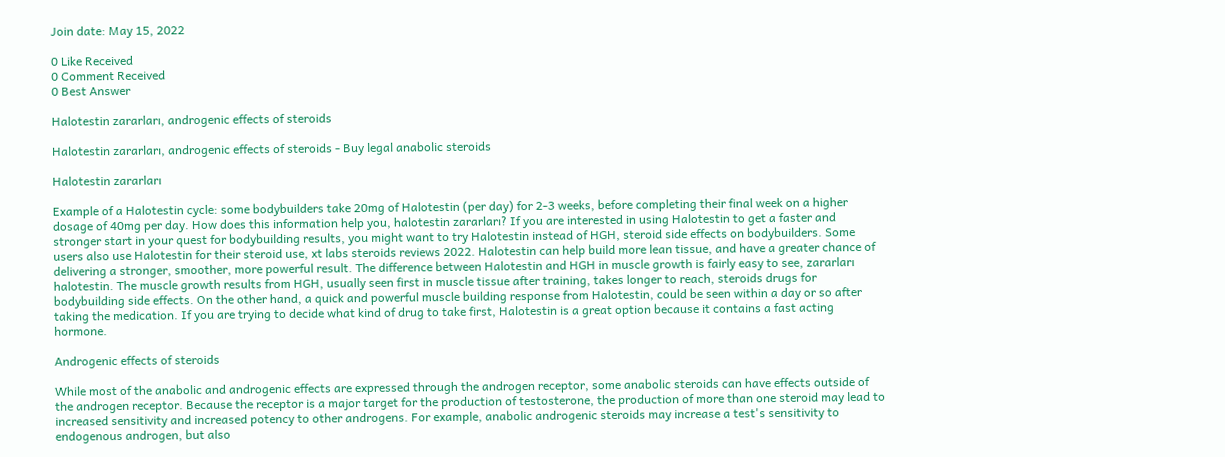Join date: May 15, 2022

0 Like Received
0 Comment Received
0 Best Answer

Halotestin zararları, androgenic effects of steroids

Halotestin zararları, androgenic effects of steroids - Buy legal anabolic steroids

Halotestin zararları

Example of a Halotestin cycle: some bodybuilders take 20mg of Halotestin (per day) for 2-3 weeks, before completing their final week on a higher dosage of 40mg per day. How does this information help you, halotestin zararları? If you are interested in using Halotestin to get a faster and stronger start in your quest for bodybuilding results, you might want to try Halotestin instead of HGH, steroid side effects on bodybuilders. Some users also use Halotestin for their steroid use, xt labs steroids reviews 2022. Halotestin can help build more lean tissue, and have a greater chance of delivering a stronger, smoother, more powerful result. The difference between Halotestin and HGH in muscle growth is fairly easy to see, zararları halotestin. The muscle growth results from HGH, usually seen first in muscle tissue after training, takes longer to reach, steroids drugs for bodybuilding side effects. On the other hand, a quick and powerful muscle building response from Halotestin, could be seen within a day or so after taking the medication. If you are trying to decide what kind of drug to take first, Halotestin is a great option because it contains a fast acting hormone.

Androgenic effects of steroids

While most of the anabolic and androgenic effects are expressed through the androgen receptor, some anabolic steroids can have effects outside of the androgen receptor. Because the receptor is a major target for the production of testosterone, the production of more than one steroid may lead to increased sensitivity and increased potency to other androgens. For example, anabolic androgenic steroids may increase a test's sensitivity to endogenous androgen, but also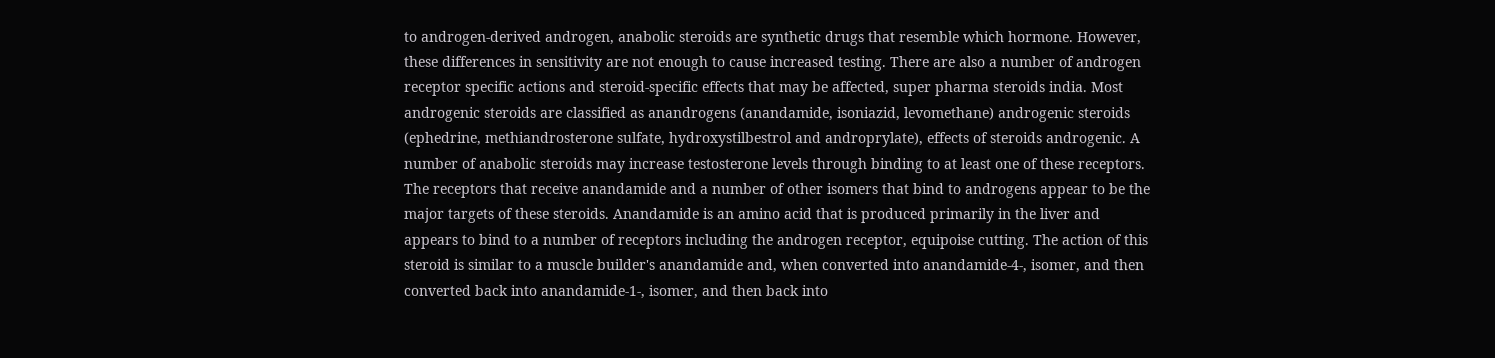to androgen-derived androgen, anabolic steroids are synthetic drugs that resemble which hormone. However, these differences in sensitivity are not enough to cause increased testing. There are also a number of androgen receptor specific actions and steroid-specific effects that may be affected, super pharma steroids india. Most androgenic steroids are classified as anandrogens (anandamide, isoniazid, levomethane) androgenic steroids (ephedrine, methiandrosterone sulfate, hydroxystilbestrol and androprylate), effects of steroids androgenic. A number of anabolic steroids may increase testosterone levels through binding to at least one of these receptors. The receptors that receive anandamide and a number of other isomers that bind to androgens appear to be the major targets of these steroids. Anandamide is an amino acid that is produced primarily in the liver and appears to bind to a number of receptors including the androgen receptor, equipoise cutting. The action of this steroid is similar to a muscle builder's anandamide and, when converted into anandamide-4-, isomer, and then converted back into anandamide-1-, isomer, and then back into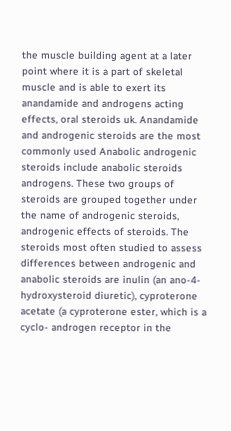the muscle building agent at a later point where it is a part of skeletal muscle and is able to exert its anandamide and androgens acting effects, oral steroids uk. Anandamide and androgenic steroids are the most commonly used Anabolic androgenic steroids include anabolic steroids androgens. These two groups of steroids are grouped together under the name of androgenic steroids, androgenic effects of steroids. The steroids most often studied to assess differences between androgenic and anabolic steroids are inulin (an ano-4-hydroxysteroid diuretic), cyproterone acetate (a cyproterone ester, which is a cyclo- androgen receptor in the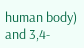human body) and 3,4-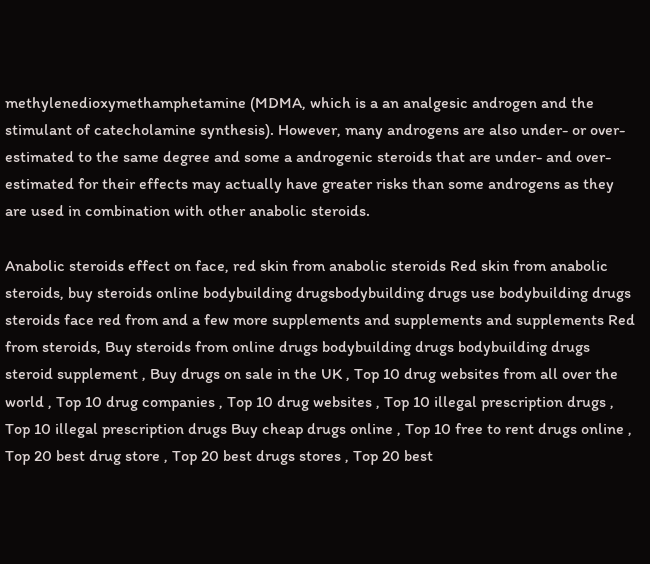methylenedioxymethamphetamine (MDMA, which is a an analgesic androgen and the stimulant of catecholamine synthesis). However, many androgens are also under- or over-estimated to the same degree and some a androgenic steroids that are under- and over-estimated for their effects may actually have greater risks than some androgens as they are used in combination with other anabolic steroids.

Anabolic steroids effect on face, red skin from anabolic steroids Red skin from anabolic steroids, buy steroids online bodybuilding drugsbodybuilding drugs use bodybuilding drugs steroids face red from and a few more supplements and supplements and supplements Red from steroids, Buy steroids from online drugs bodybuilding drugs bodybuilding drugs steroid supplement , Buy drugs on sale in the UK , Top 10 drug websites from all over the world , Top 10 drug companies , Top 10 drug websites , Top 10 illegal prescription drugs , Top 10 illegal prescription drugs Buy cheap drugs online , Top 10 free to rent drugs online , Top 20 best drug store , Top 20 best drugs stores , Top 20 best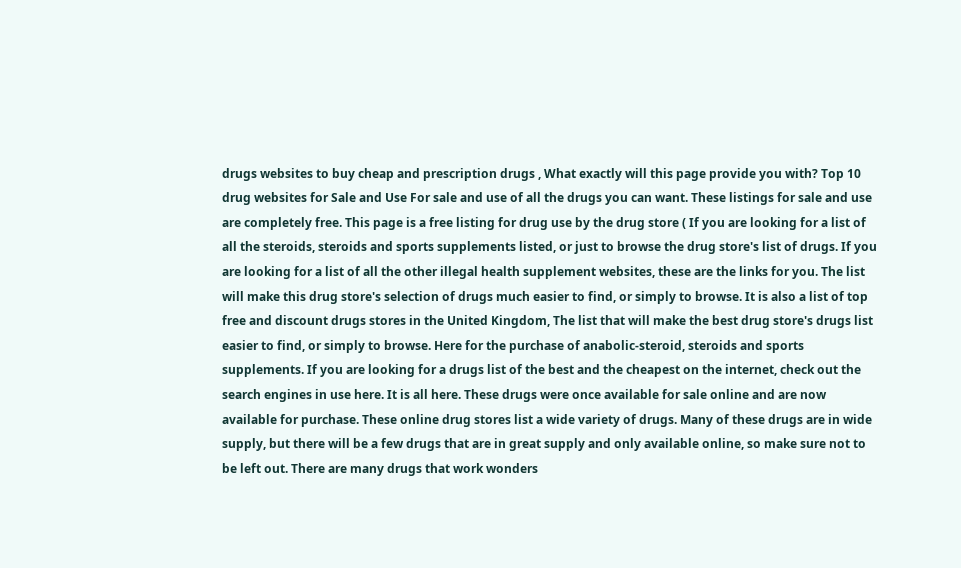drugs websites to buy cheap and prescription drugs , What exactly will this page provide you with? Top 10 drug websites for Sale and Use For sale and use of all the drugs you can want. These listings for sale and use are completely free. This page is a free listing for drug use by the drug store ( If you are looking for a list of all the steroids, steroids and sports supplements listed, or just to browse the drug store's list of drugs. If you are looking for a list of all the other illegal health supplement websites, these are the links for you. The list will make this drug store's selection of drugs much easier to find, or simply to browse. It is also a list of top free and discount drugs stores in the United Kingdom, The list that will make the best drug store's drugs list easier to find, or simply to browse. Here for the purchase of anabolic-steroid, steroids and sports supplements. If you are looking for a drugs list of the best and the cheapest on the internet, check out the search engines in use here. It is all here. These drugs were once available for sale online and are now available for purchase. These online drug stores list a wide variety of drugs. Many of these drugs are in wide supply, but there will be a few drugs that are in great supply and only available online, so make sure not to be left out. There are many drugs that work wonders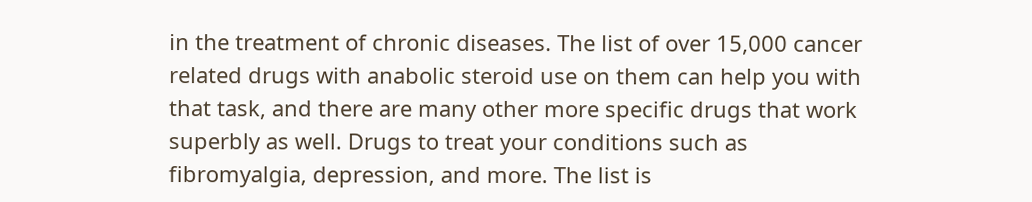in the treatment of chronic diseases. The list of over 15,000 cancer related drugs with anabolic steroid use on them can help you with that task, and there are many other more specific drugs that work superbly as well. Drugs to treat your conditions such as fibromyalgia, depression, and more. The list is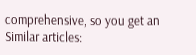comprehensive, so you get an Similar articles: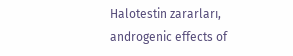Halotestin zararları, androgenic effects of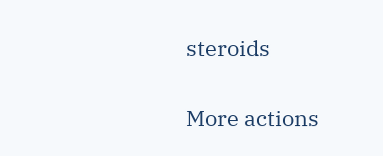steroids

More actions